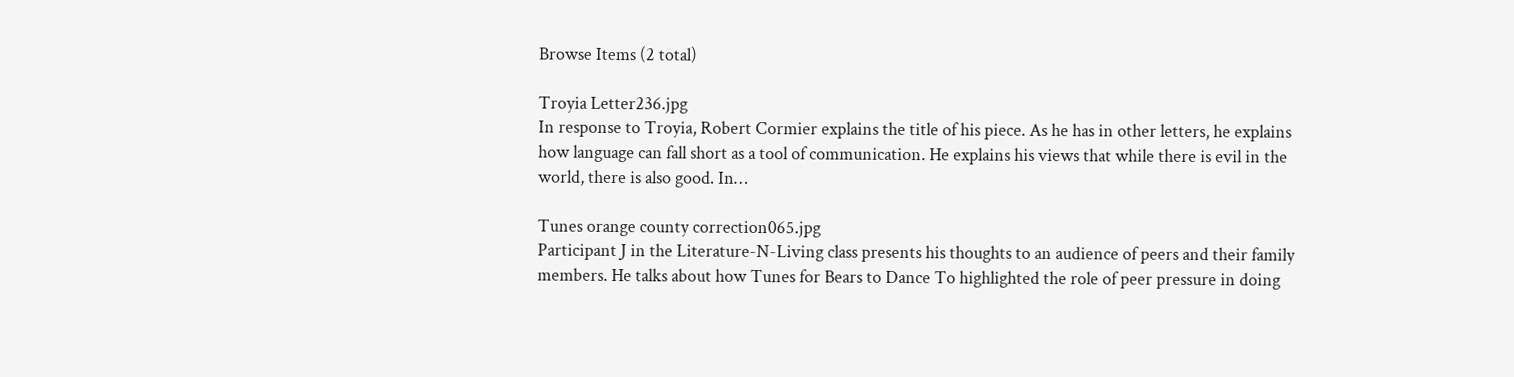Browse Items (2 total)

Troyia Letter236.jpg
In response to Troyia, Robert Cormier explains the title of his piece. As he has in other letters, he explains how language can fall short as a tool of communication. He explains his views that while there is evil in the world, there is also good. In…

Tunes orange county correction065.jpg
Participant J in the Literature-N-Living class presents his thoughts to an audience of peers and their family members. He talks about how Tunes for Bears to Dance To highlighted the role of peer pressure in doing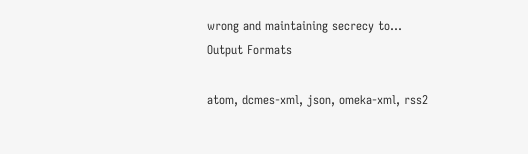wrong and maintaining secrecy to…
Output Formats

atom, dcmes-xml, json, omeka-xml, rss2